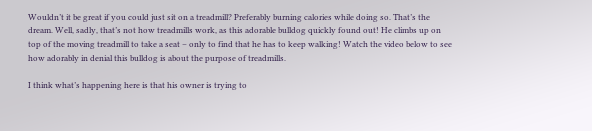Wouldn’t it be great if you could just sit on a treadmill? Preferably burning calories while doing so. That’s the dream. Well, sadly, that’s not how treadmills work, as this adorable bulldog quickly found out! He climbs up on top of the moving treadmill to take a seat – only to find that he has to keep walking! Watch the video below to see how adorably in denial this bulldog is about the purpose of treadmills.

I think what’s happening here is that his owner is trying to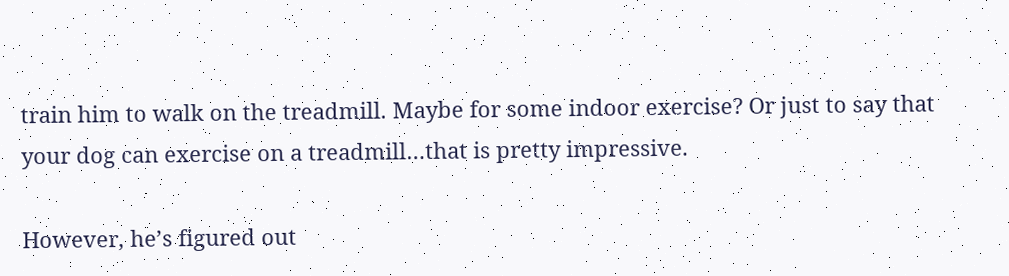train him to walk on the treadmill. Maybe for some indoor exercise? Or just to say that your dog can exercise on a treadmill…that is pretty impressive.

However, he’s figured out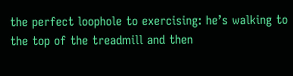the perfect loophole to exercising: he’s walking to the top of the treadmill and then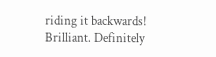riding it backwards! Brilliant. Definitely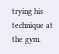trying his technique at the gym.